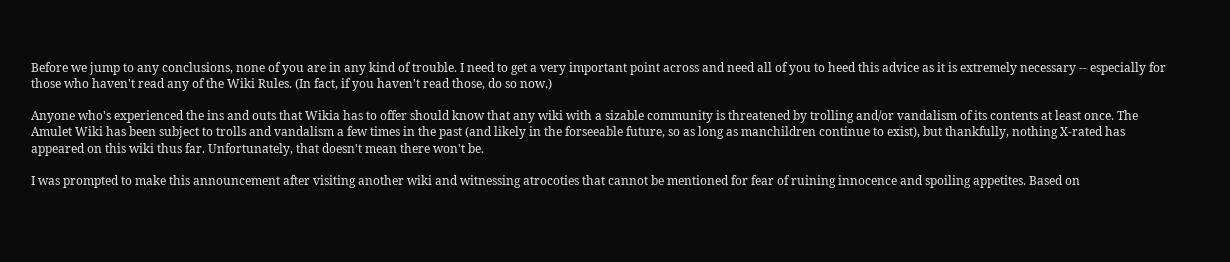Before we jump to any conclusions, none of you are in any kind of trouble. I need to get a very important point across and need all of you to heed this advice as it is extremely necessary -- especially for those who haven't read any of the Wiki Rules. (In fact, if you haven't read those, do so now.)

Anyone who's experienced the ins and outs that Wikia has to offer should know that any wiki with a sizable community is threatened by trolling and/or vandalism of its contents at least once. The Amulet Wiki has been subject to trolls and vandalism a few times in the past (and likely in the forseeable future, so as long as manchildren continue to exist), but thankfully, nothing X-rated has appeared on this wiki thus far. Unfortunately, that doesn't mean there won't be.

I was prompted to make this announcement after visiting another wiki and witnessing atrocoties that cannot be mentioned for fear of ruining innocence and spoiling appetites. Based on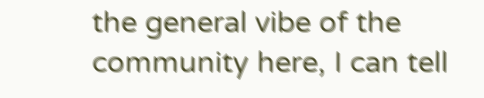the general vibe of the community here, I can tell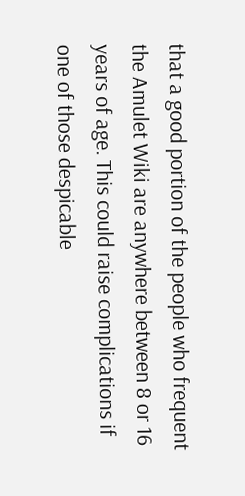that a good portion of the people who frequent the Amulet Wiki are anywhere between 8 or 16 years of age. This could raise complications if one of those despicable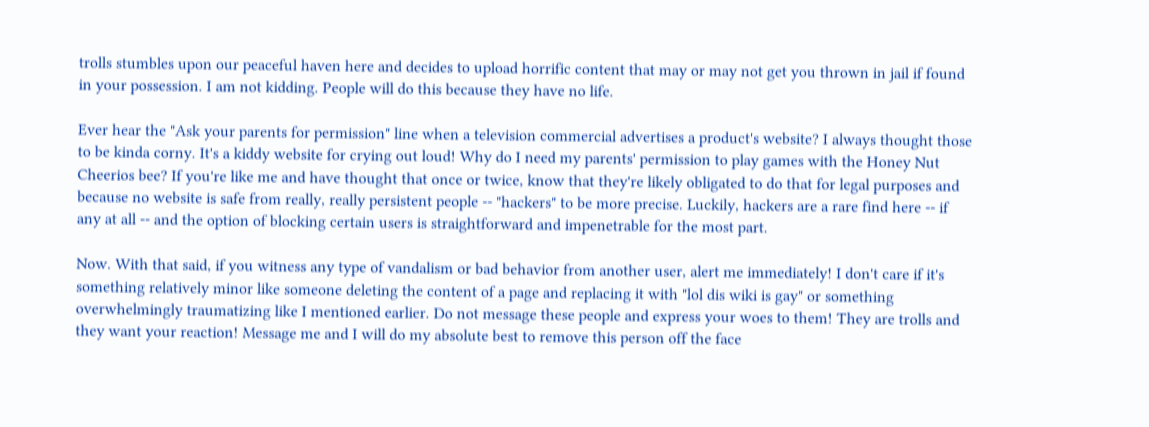trolls stumbles upon our peaceful haven here and decides to upload horrific content that may or may not get you thrown in jail if found in your possession. I am not kidding. People will do this because they have no life.

Ever hear the "Ask your parents for permission" line when a television commercial advertises a product's website? I always thought those to be kinda corny. It's a kiddy website for crying out loud! Why do I need my parents' permission to play games with the Honey Nut Cheerios bee? If you're like me and have thought that once or twice, know that they're likely obligated to do that for legal purposes and because no website is safe from really, really persistent people -- "hackers" to be more precise. Luckily, hackers are a rare find here -- if any at all -- and the option of blocking certain users is straightforward and impenetrable for the most part.

Now. With that said, if you witness any type of vandalism or bad behavior from another user, alert me immediately! I don't care if it's something relatively minor like someone deleting the content of a page and replacing it with "lol dis wiki is gay" or something overwhelmingly traumatizing like I mentioned earlier. Do not message these people and express your woes to them! They are trolls and they want your reaction! Message me and I will do my absolute best to remove this person off the face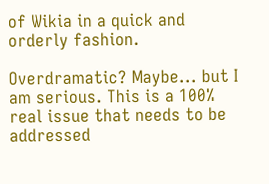of Wikia in a quick and orderly fashion.

Overdramatic? Maybe... but I am serious. This is a 100% real issue that needs to be addressed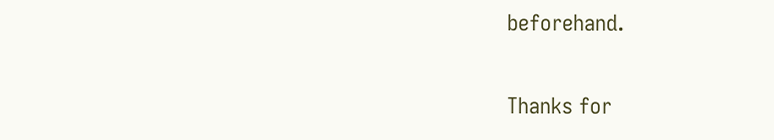beforehand.

Thanks for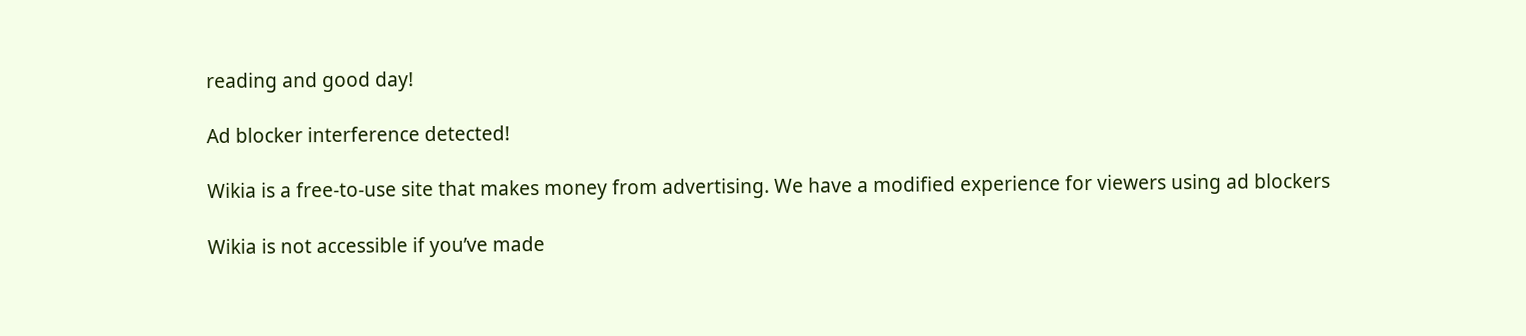reading and good day!

Ad blocker interference detected!

Wikia is a free-to-use site that makes money from advertising. We have a modified experience for viewers using ad blockers

Wikia is not accessible if you’ve made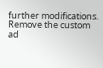further modifications. Remove the custom ad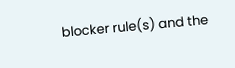blocker rule(s) and the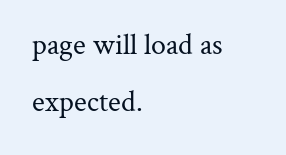page will load as expected.